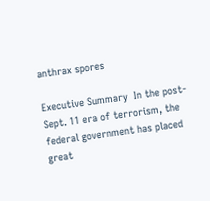anthrax spores

Executive Summary  In the post-Sept. 11 era of terrorism, the federal government has placed great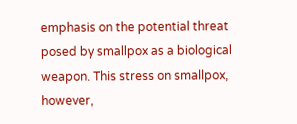emphasis on the potential threat posed by smallpox as a biological weapon. This stress on smallpox, however,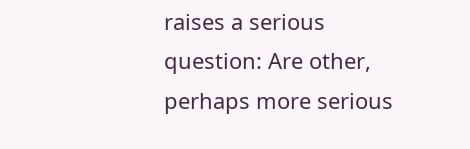raises a serious question: Are other, perhaps more serious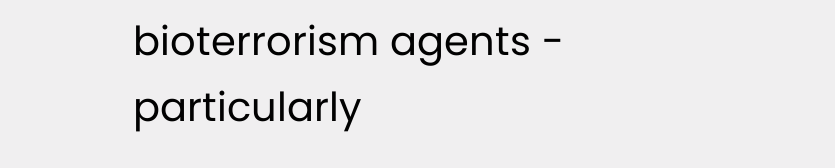bioterrorism agents - particularly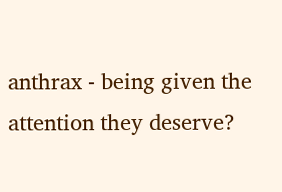anthrax - being given the attention they deserve?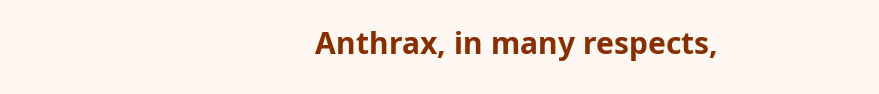Anthrax, in many respects,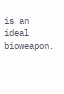is an ideal bioweapon.